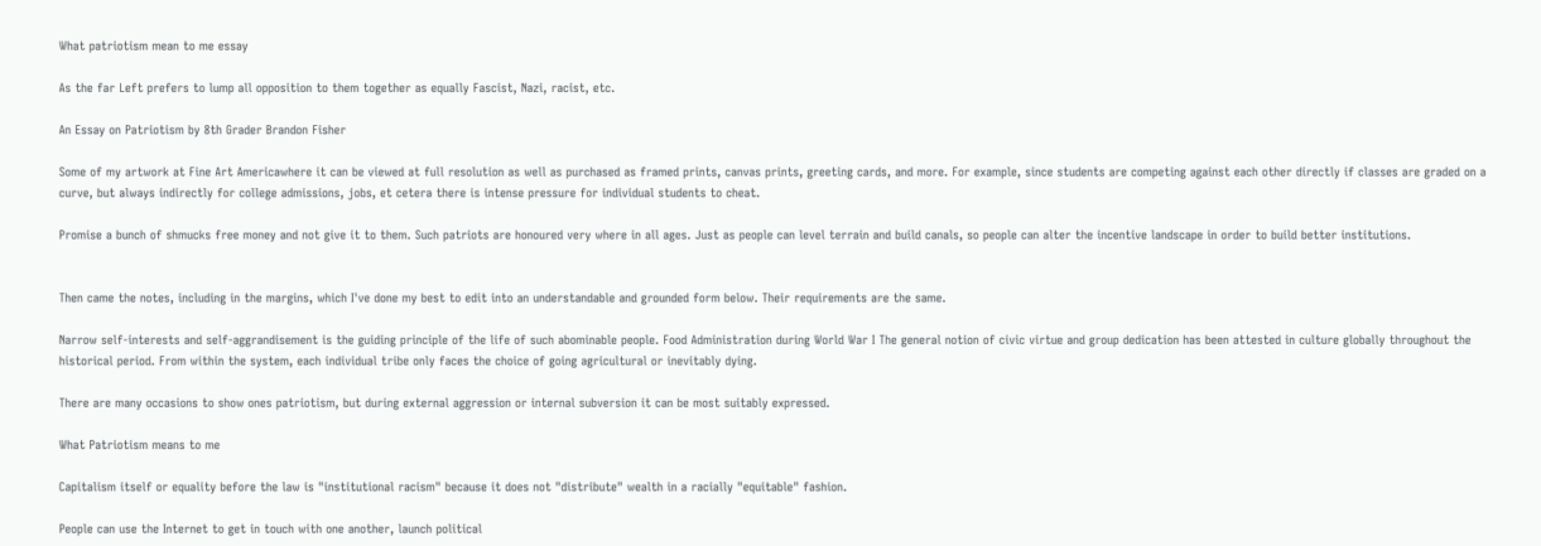What patriotism mean to me essay

As the far Left prefers to lump all opposition to them together as equally Fascist, Nazi, racist, etc.

An Essay on Patriotism by 8th Grader Brandon Fisher

Some of my artwork at Fine Art Americawhere it can be viewed at full resolution as well as purchased as framed prints, canvas prints, greeting cards, and more. For example, since students are competing against each other directly if classes are graded on a curve, but always indirectly for college admissions, jobs, et cetera there is intense pressure for individual students to cheat.

Promise a bunch of shmucks free money and not give it to them. Such patriots are honoured very where in all ages. Just as people can level terrain and build canals, so people can alter the incentive landscape in order to build better institutions.


Then came the notes, including in the margins, which I've done my best to edit into an understandable and grounded form below. Their requirements are the same.

Narrow self-interests and self-aggrandisement is the guiding principle of the life of such abominable people. Food Administration during World War I The general notion of civic virtue and group dedication has been attested in culture globally throughout the historical period. From within the system, each individual tribe only faces the choice of going agricultural or inevitably dying.

There are many occasions to show ones patriotism, but during external aggression or internal subversion it can be most suitably expressed.

What Patriotism means to me

Capitalism itself or equality before the law is "institutional racism" because it does not "distribute" wealth in a racially "equitable" fashion.

People can use the Internet to get in touch with one another, launch political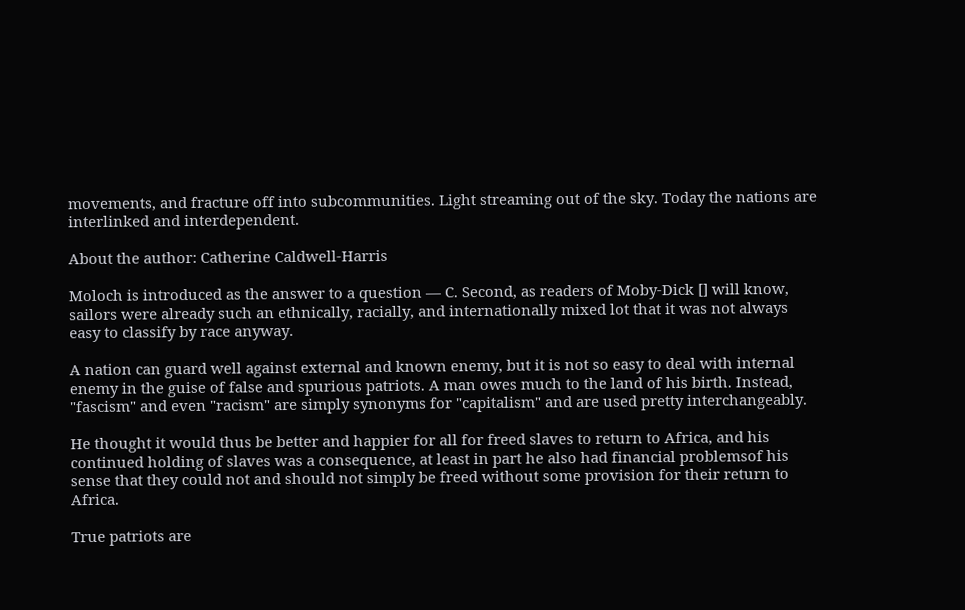movements, and fracture off into subcommunities. Light streaming out of the sky. Today the nations are interlinked and interdependent.

About the author: Catherine Caldwell-Harris

Moloch is introduced as the answer to a question — C. Second, as readers of Moby-Dick [] will know, sailors were already such an ethnically, racially, and internationally mixed lot that it was not always easy to classify by race anyway.

A nation can guard well against external and known enemy, but it is not so easy to deal with internal enemy in the guise of false and spurious patriots. A man owes much to the land of his birth. Instead, "fascism" and even "racism" are simply synonyms for "capitalism" and are used pretty interchangeably.

He thought it would thus be better and happier for all for freed slaves to return to Africa, and his continued holding of slaves was a consequence, at least in part he also had financial problemsof his sense that they could not and should not simply be freed without some provision for their return to Africa.

True patriots are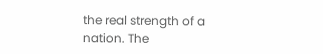the real strength of a nation. The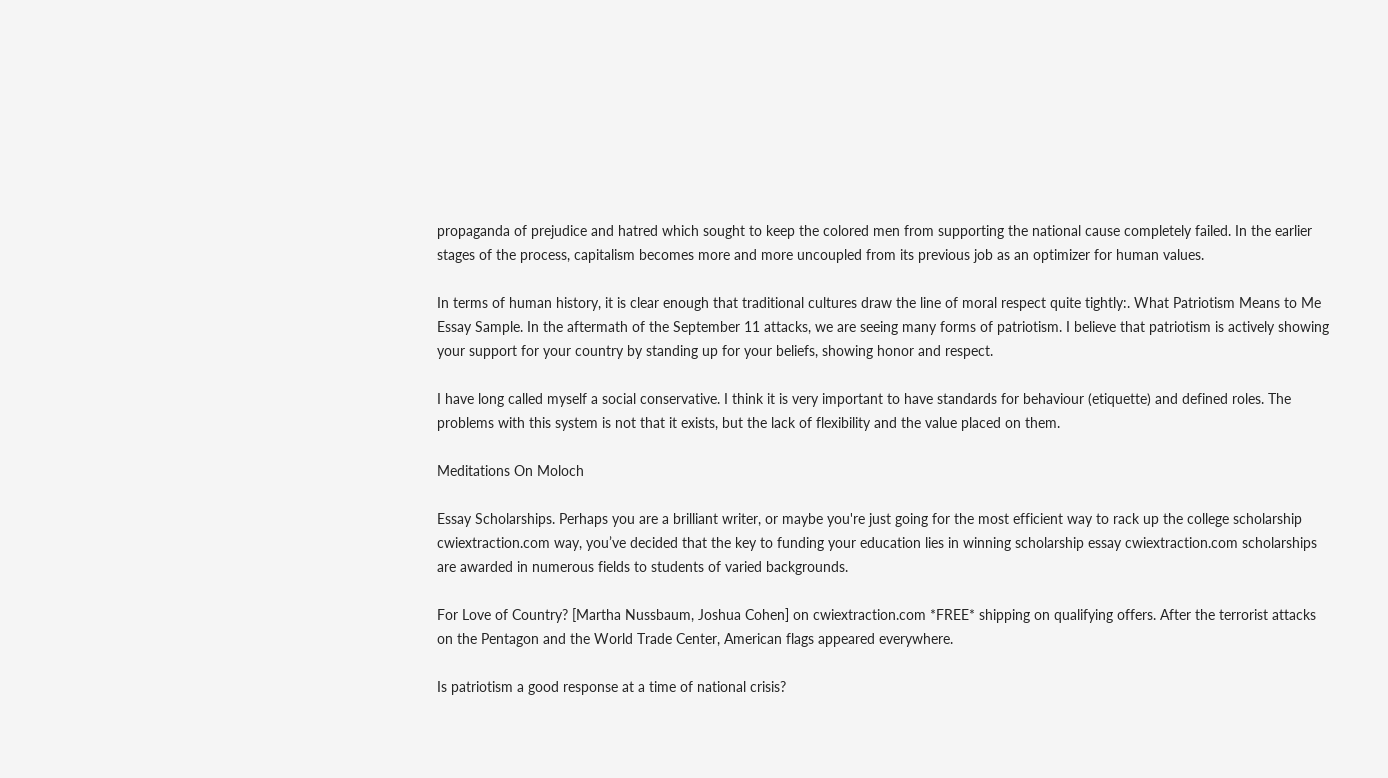propaganda of prejudice and hatred which sought to keep the colored men from supporting the national cause completely failed. In the earlier stages of the process, capitalism becomes more and more uncoupled from its previous job as an optimizer for human values.

In terms of human history, it is clear enough that traditional cultures draw the line of moral respect quite tightly:. What Patriotism Means to Me Essay Sample. In the aftermath of the September 11 attacks, we are seeing many forms of patriotism. I believe that patriotism is actively showing your support for your country by standing up for your beliefs, showing honor and respect.

I have long called myself a social conservative. I think it is very important to have standards for behaviour (etiquette) and defined roles. The problems with this system is not that it exists, but the lack of flexibility and the value placed on them.

Meditations On Moloch

Essay Scholarships. Perhaps you are a brilliant writer, or maybe you're just going for the most efficient way to rack up the college scholarship cwiextraction.com way, you’ve decided that the key to funding your education lies in winning scholarship essay cwiextraction.com scholarships are awarded in numerous fields to students of varied backgrounds.

For Love of Country? [Martha Nussbaum, Joshua Cohen] on cwiextraction.com *FREE* shipping on qualifying offers. After the terrorist attacks on the Pentagon and the World Trade Center, American flags appeared everywhere.

Is patriotism a good response at a time of national crisis?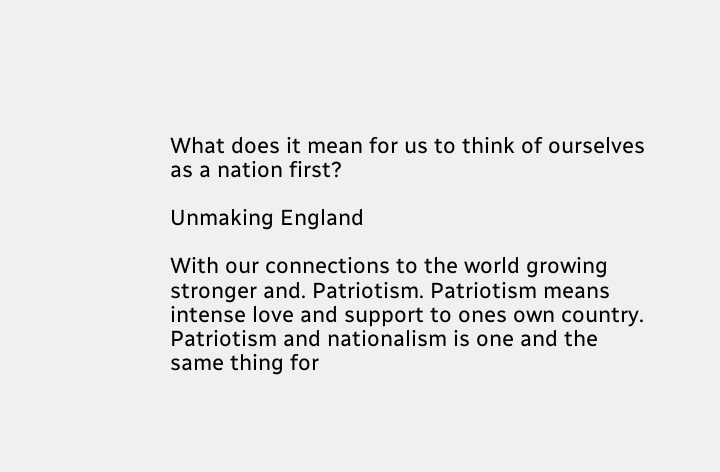What does it mean for us to think of ourselves as a nation first?

Unmaking England

With our connections to the world growing stronger and. Patriotism. Patriotism means intense love and support to ones own country. Patriotism and nationalism is one and the same thing for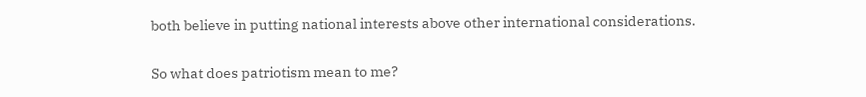both believe in putting national interests above other international considerations.

So what does patriotism mean to me?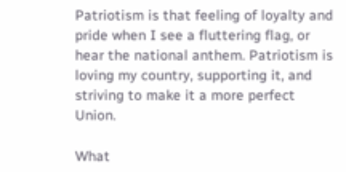Patriotism is that feeling of loyalty and pride when I see a fluttering flag, or hear the national anthem. Patriotism is loving my country, supporting it, and striving to make it a more perfect Union.

What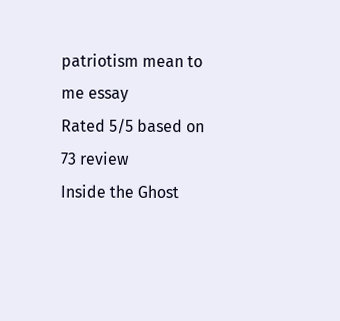patriotism mean to me essay
Rated 5/5 based on 73 review
Inside the Ghost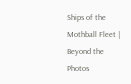Ships of the Mothball Fleet | Beyond the Photos